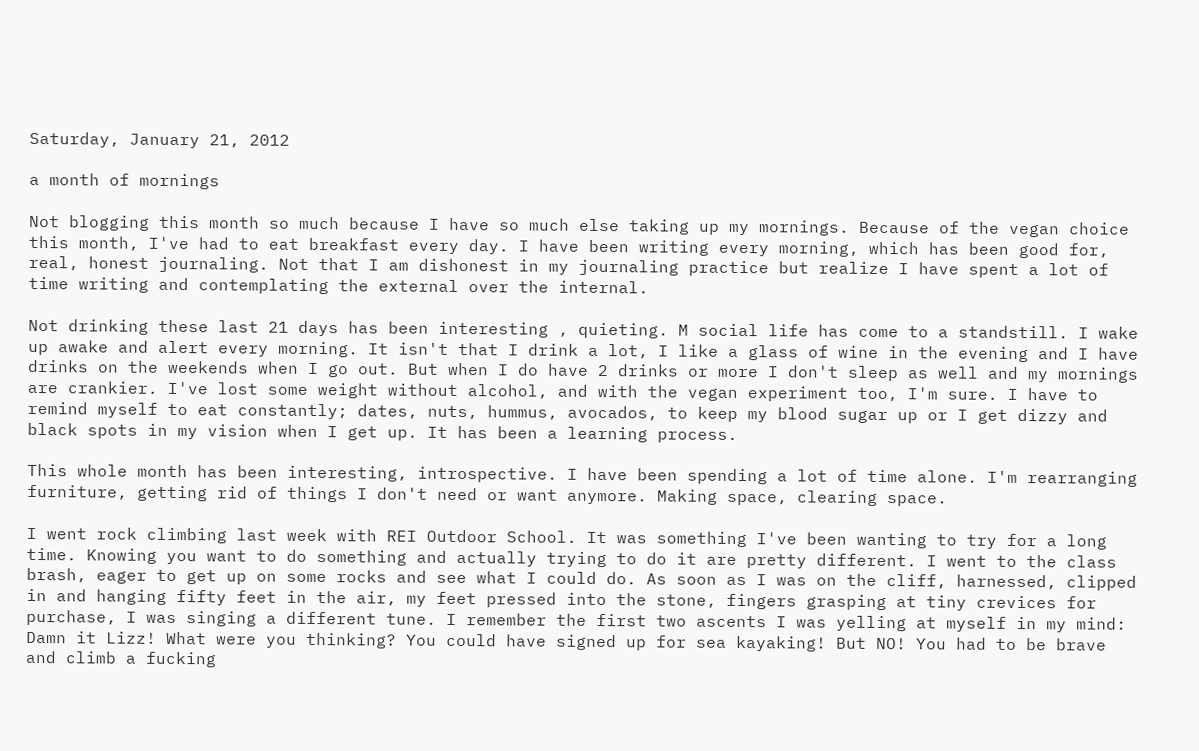Saturday, January 21, 2012

a month of mornings

Not blogging this month so much because I have so much else taking up my mornings. Because of the vegan choice this month, I've had to eat breakfast every day. I have been writing every morning, which has been good for, real, honest journaling. Not that I am dishonest in my journaling practice but realize I have spent a lot of time writing and contemplating the external over the internal.

Not drinking these last 21 days has been interesting , quieting. M social life has come to a standstill. I wake up awake and alert every morning. It isn't that I drink a lot, I like a glass of wine in the evening and I have drinks on the weekends when I go out. But when I do have 2 drinks or more I don't sleep as well and my mornings are crankier. I've lost some weight without alcohol, and with the vegan experiment too, I'm sure. I have to remind myself to eat constantly; dates, nuts, hummus, avocados, to keep my blood sugar up or I get dizzy and black spots in my vision when I get up. It has been a learning process.

This whole month has been interesting, introspective. I have been spending a lot of time alone. I'm rearranging furniture, getting rid of things I don't need or want anymore. Making space, clearing space.

I went rock climbing last week with REI Outdoor School. It was something I've been wanting to try for a long time. Knowing you want to do something and actually trying to do it are pretty different. I went to the class brash, eager to get up on some rocks and see what I could do. As soon as I was on the cliff, harnessed, clipped in and hanging fifty feet in the air, my feet pressed into the stone, fingers grasping at tiny crevices for purchase, I was singing a different tune. I remember the first two ascents I was yelling at myself in my mind: Damn it Lizz! What were you thinking? You could have signed up for sea kayaking! But NO! You had to be brave and climb a fucking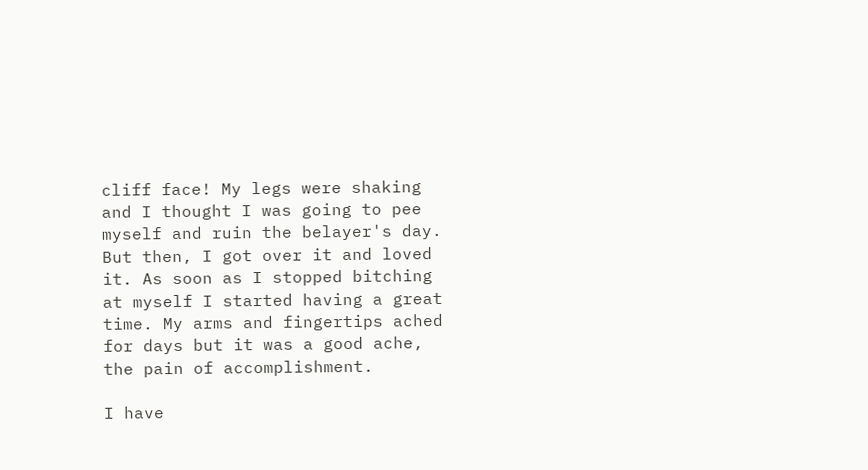cliff face! My legs were shaking and I thought I was going to pee myself and ruin the belayer's day. But then, I got over it and loved it. As soon as I stopped bitching at myself I started having a great time. My arms and fingertips ached for days but it was a good ache, the pain of accomplishment.

I have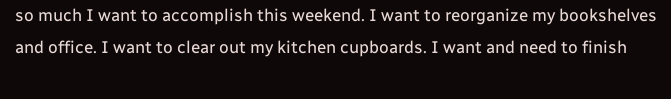so much I want to accomplish this weekend. I want to reorganize my bookshelves and office. I want to clear out my kitchen cupboards. I want and need to finish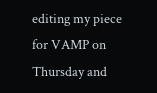editing my piece for VAMP on Thursday and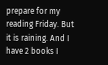prepare for my reading Friday. But it is raining. And I have 2 books I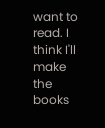want to read. I think I'll make the books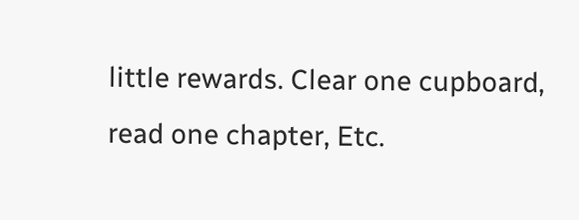little rewards. Clear one cupboard, read one chapter, Etc.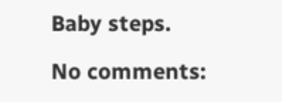Baby steps.

No comments: